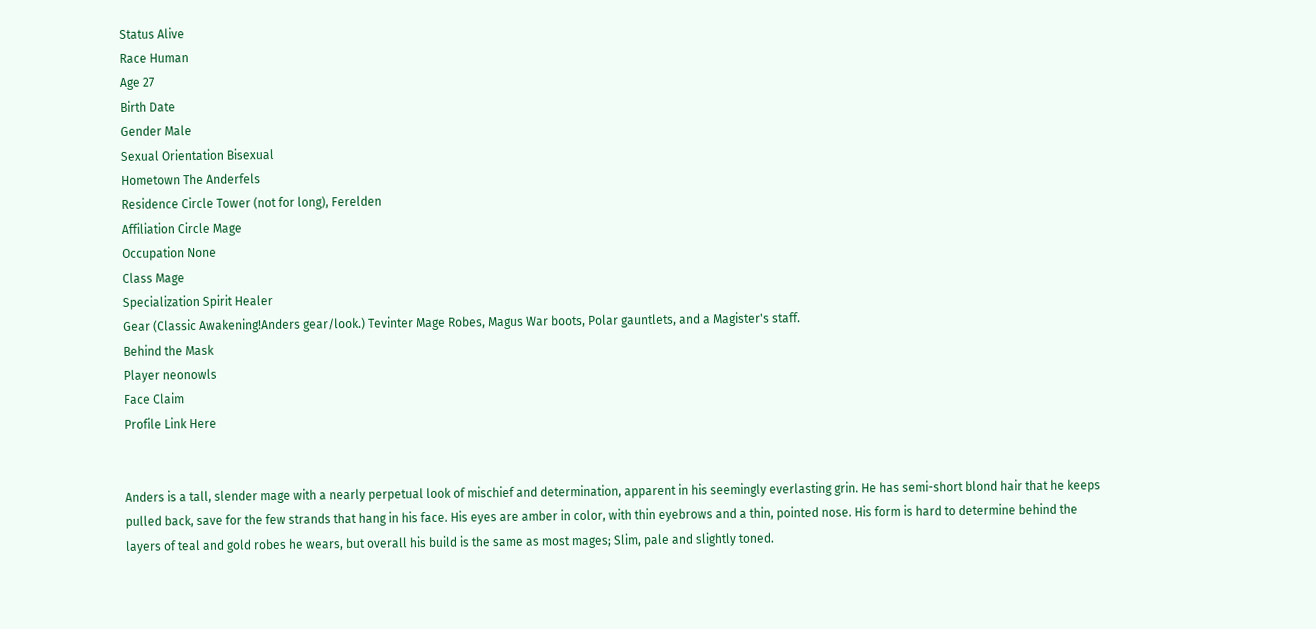Status Alive
Race Human
Age 27
Birth Date
Gender Male
Sexual Orientation Bisexual
Hometown The Anderfels
Residence Circle Tower (not for long), Ferelden
Affiliation Circle Mage
Occupation None
Class Mage
Specialization Spirit Healer
Gear (Classic Awakening!Anders gear/look.) Tevinter Mage Robes, Magus War boots, Polar gauntlets, and a Magister's staff.
Behind the Mask
Player neonowls
Face Claim
Profile Link Here


Anders is a tall, slender mage with a nearly perpetual look of mischief and determination, apparent in his seemingly everlasting grin. He has semi-short blond hair that he keeps pulled back, save for the few strands that hang in his face. His eyes are amber in color, with thin eyebrows and a thin, pointed nose. His form is hard to determine behind the layers of teal and gold robes he wears, but overall his build is the same as most mages; Slim, pale and slightly toned.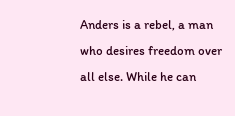Anders is a rebel, a man who desires freedom over all else. While he can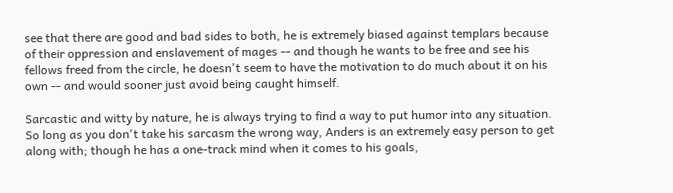see that there are good and bad sides to both, he is extremely biased against templars because of their oppression and enslavement of mages -- and though he wants to be free and see his fellows freed from the circle, he doesn't seem to have the motivation to do much about it on his own -- and would sooner just avoid being caught himself.

Sarcastic and witty by nature, he is always trying to find a way to put humor into any situation. So long as you don't take his sarcasm the wrong way, Anders is an extremely easy person to get along with; though he has a one-track mind when it comes to his goals,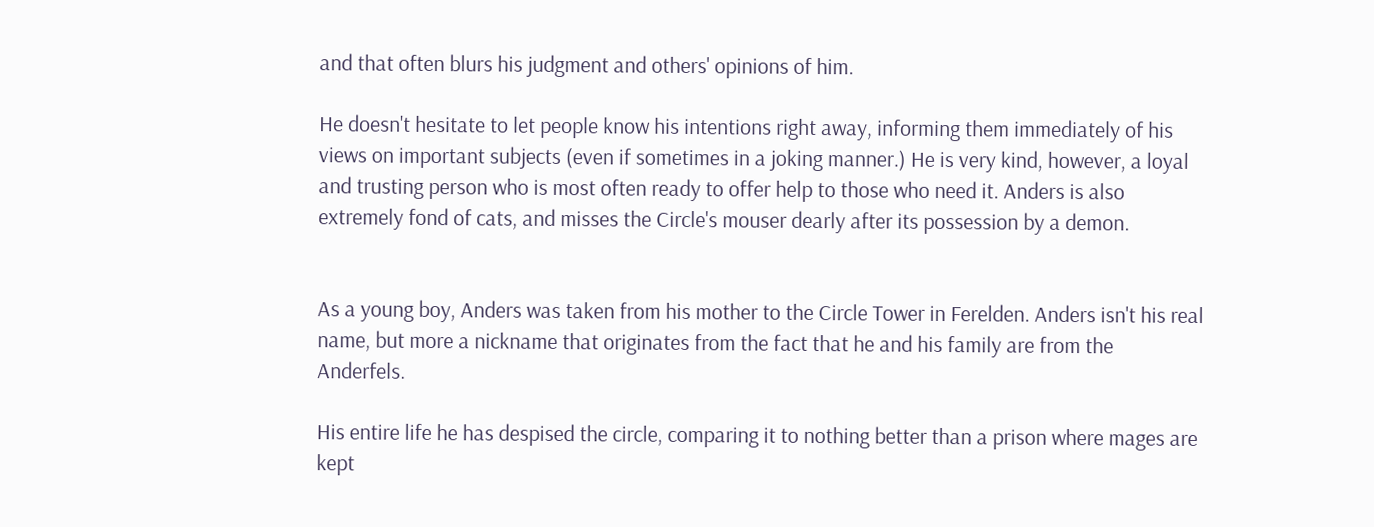and that often blurs his judgment and others' opinions of him.

He doesn't hesitate to let people know his intentions right away, informing them immediately of his views on important subjects (even if sometimes in a joking manner.) He is very kind, however, a loyal and trusting person who is most often ready to offer help to those who need it. Anders is also extremely fond of cats, and misses the Circle's mouser dearly after its possession by a demon.


As a young boy, Anders was taken from his mother to the Circle Tower in Ferelden. Anders isn't his real name, but more a nickname that originates from the fact that he and his family are from the Anderfels.

His entire life he has despised the circle, comparing it to nothing better than a prison where mages are kept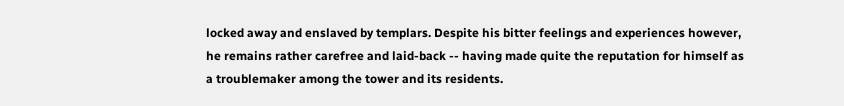locked away and enslaved by templars. Despite his bitter feelings and experiences however, he remains rather carefree and laid-back -- having made quite the reputation for himself as a troublemaker among the tower and its residents.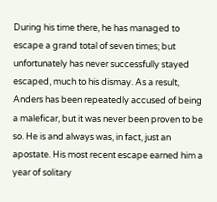During his time there, he has managed to escape a grand total of seven times; but unfortunately has never successfully stayed escaped, much to his dismay. As a result, Anders has been repeatedly accused of being a maleficar, but it was never been proven to be so. He is and always was, in fact, just an apostate. His most recent escape earned him a year of solitary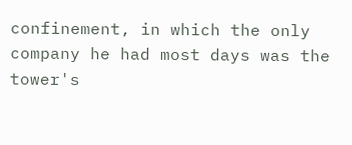confinement, in which the only company he had most days was the tower's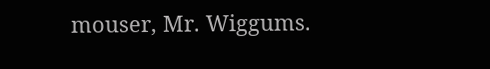mouser, Mr. Wiggums.